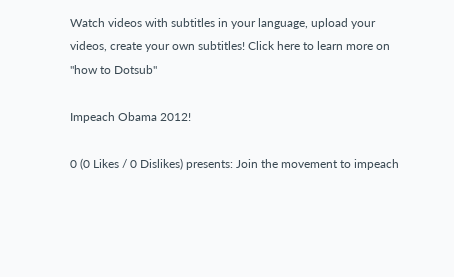Watch videos with subtitles in your language, upload your videos, create your own subtitles! Click here to learn more on "how to Dotsub"

Impeach Obama 2012!

0 (0 Likes / 0 Dislikes) presents: Join the movement to impeach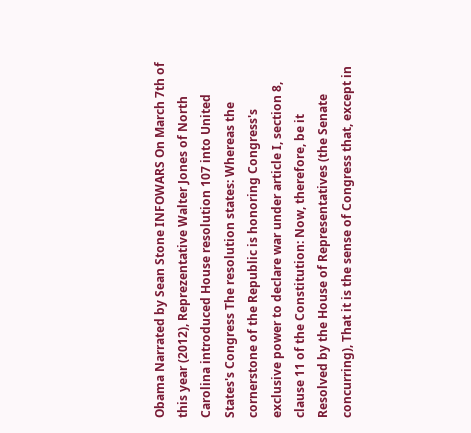Obama Narrated by Sean Stone INFOWARS On March 7th of this year (2012), Reprezentative Walter Jones of North Carolina introduced House resolution 107 into United States's Congress The resolution states: Whereas the cornerstone of the Republic is honoring Congress's exclusive power to declare war under article I, section 8, clause 11 of the Constitution: Now, therefore, be it Resolved by the House of Representatives (the Senate concurring), That it is the sense of Congress that, except in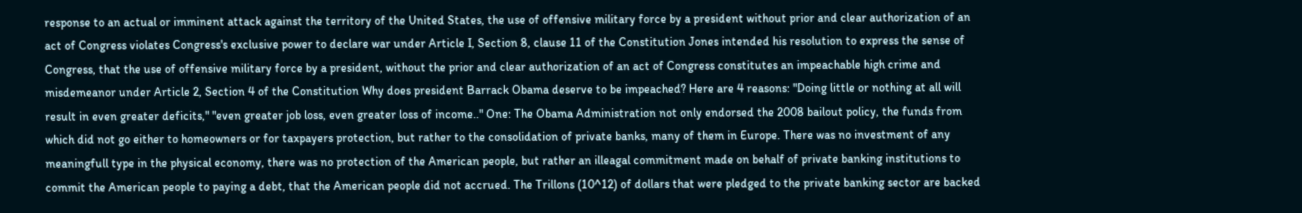response to an actual or imminent attack against the territory of the United States, the use of offensive military force by a president without prior and clear authorization of an act of Congress violates Congress's exclusive power to declare war under Article I, Section 8, clause 11 of the Constitution Jones intended his resolution to express the sense of Congress, that the use of offensive military force by a president, without the prior and clear authorization of an act of Congress constitutes an impeachable high crime and misdemeanor under Article 2, Section 4 of the Constitution Why does president Barrack Obama deserve to be impeached? Here are 4 reasons: "Doing little or nothing at all will result in even greater deficits," "even greater job loss, even greater loss of income.." One: The Obama Administration not only endorsed the 2008 bailout policy, the funds from which did not go either to homeowners or for taxpayers protection, but rather to the consolidation of private banks, many of them in Europe. There was no investment of any meaningfull type in the physical economy, there was no protection of the American people, but rather an illeagal commitment made on behalf of private banking institutions to commit the American people to paying a debt, that the American people did not accrued. The Trillons (10^12) of dollars that were pledged to the private banking sector are backed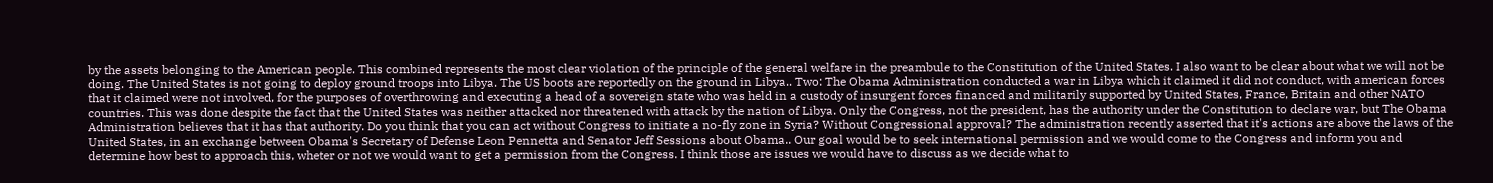by the assets belonging to the American people. This combined represents the most clear violation of the principle of the general welfare in the preambule to the Constitution of the United States. I also want to be clear about what we will not be doing. The United States is not going to deploy ground troops into Libya. The US boots are reportedly on the ground in Libya.. Two: The Obama Administration conducted a war in Libya which it claimed it did not conduct, with american forces that it claimed were not involved, for the purposes of overthrowing and executing a head of a sovereign state who was held in a custody of insurgent forces financed and militarily supported by United States, France, Britain and other NATO countries. This was done despite the fact that the United States was neither attacked nor threatened with attack by the nation of Libya. Only the Congress, not the president, has the authority under the Constitution to declare war, but The Obama Administration believes that it has that authority. Do you think that you can act without Congress to initiate a no-fly zone in Syria? Without Congressional approval? The administration recently asserted that it's actions are above the laws of the United States, in an exchange between Obama's Secretary of Defense Leon Pennetta and Senator Jeff Sessions about Obama.. Our goal would be to seek international permission and we would come to the Congress and inform you and determine how best to approach this, wheter or not we would want to get a permission from the Congress. I think those are issues we would have to discuss as we decide what to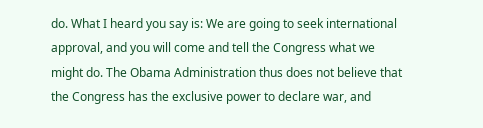do. What I heard you say is: We are going to seek international approval, and you will come and tell the Congress what we might do. The Obama Administration thus does not believe that the Congress has the exclusive power to declare war, and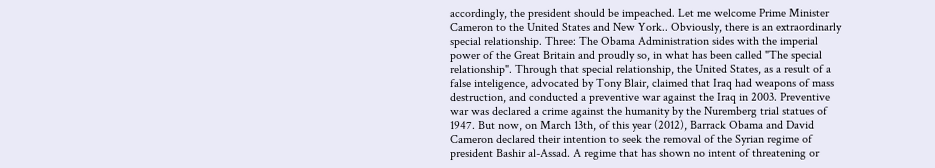accordingly, the president should be impeached. Let me welcome Prime Minister Cameron to the United States and New York.. Obviously, there is an extraordinarly special relationship. Three: The Obama Administration sides with the imperial power of the Great Britain and proudly so, in what has been called "The special relationship". Through that special relationship, the United States, as a result of a false inteligence, advocated by Tony Blair, claimed that Iraq had weapons of mass destruction, and conducted a preventive war against the Iraq in 2003. Preventive war was declared a crime against the humanity by the Nuremberg trial statues of 1947. But now, on March 13th, of this year (2012), Barrack Obama and David Cameron declared their intention to seek the removal of the Syrian regime of president Bashir al-Assad. A regime that has shown no intent of threatening or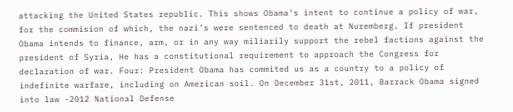attacking the United States republic. This shows Obama's intent to continue a policy of war, for the commision of which, the nazi's were sentenced to death at Nuremberg. If president Obama intends to finance, arm, or in any way miliarily support the rebel factions against the president of Syria, He has a constitutional requirement to approach the Congress for declaration of war. Four: President Obama has commited us as a country to a policy of indefinite warfare, including on American soil. On December 31st, 2011, Barrack Obama signed into law -2012 National Defense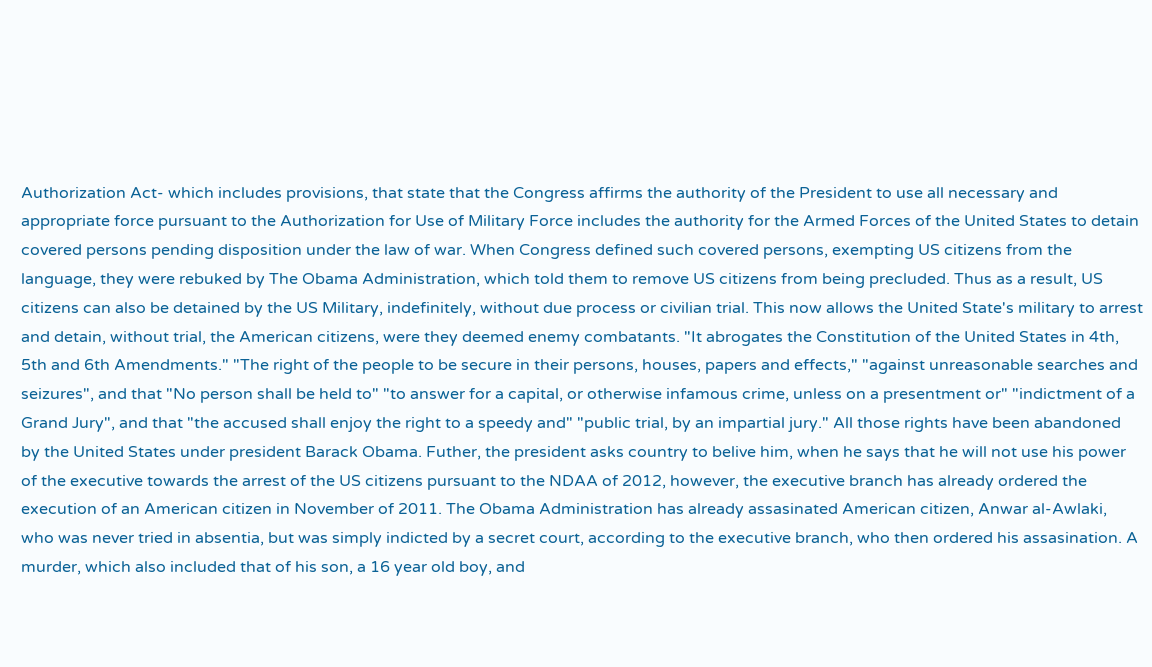Authorization Act- which includes provisions, that state that the Congress affirms the authority of the President to use all necessary and appropriate force pursuant to the Authorization for Use of Military Force includes the authority for the Armed Forces of the United States to detain covered persons pending disposition under the law of war. When Congress defined such covered persons, exempting US citizens from the language, they were rebuked by The Obama Administration, which told them to remove US citizens from being precluded. Thus as a result, US citizens can also be detained by the US Military, indefinitely, without due process or civilian trial. This now allows the United State's military to arrest and detain, without trial, the American citizens, were they deemed enemy combatants. "It abrogates the Constitution of the United States in 4th, 5th and 6th Amendments." "The right of the people to be secure in their persons, houses, papers and effects," "against unreasonable searches and seizures", and that "No person shall be held to" "to answer for a capital, or otherwise infamous crime, unless on a presentment or" "indictment of a Grand Jury", and that "the accused shall enjoy the right to a speedy and" "public trial, by an impartial jury." All those rights have been abandoned by the United States under president Barack Obama. Futher, the president asks country to belive him, when he says that he will not use his power of the executive towards the arrest of the US citizens pursuant to the NDAA of 2012, however, the executive branch has already ordered the execution of an American citizen in November of 2011. The Obama Administration has already assasinated American citizen, Anwar al-Awlaki, who was never tried in absentia, but was simply indicted by a secret court, according to the executive branch, who then ordered his assasination. A murder, which also included that of his son, a 16 year old boy, and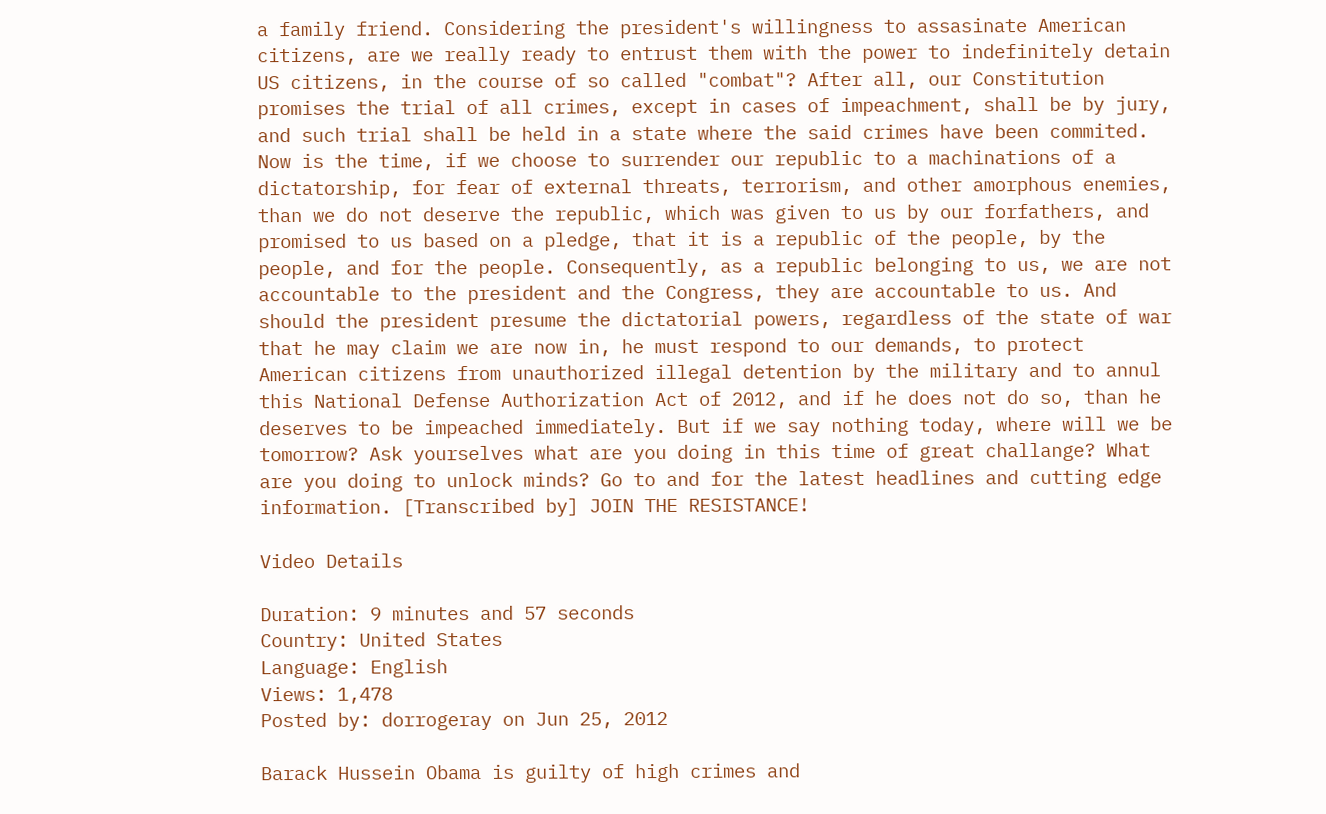a family friend. Considering the president's willingness to assasinate American citizens, are we really ready to entrust them with the power to indefinitely detain US citizens, in the course of so called "combat"? After all, our Constitution promises the trial of all crimes, except in cases of impeachment, shall be by jury, and such trial shall be held in a state where the said crimes have been commited. Now is the time, if we choose to surrender our republic to a machinations of a dictatorship, for fear of external threats, terrorism, and other amorphous enemies, than we do not deserve the republic, which was given to us by our forfathers, and promised to us based on a pledge, that it is a republic of the people, by the people, and for the people. Consequently, as a republic belonging to us, we are not accountable to the president and the Congress, they are accountable to us. And should the president presume the dictatorial powers, regardless of the state of war that he may claim we are now in, he must respond to our demands, to protect American citizens from unauthorized illegal detention by the military and to annul this National Defense Authorization Act of 2012, and if he does not do so, than he deserves to be impeached immediately. But if we say nothing today, where will we be tomorrow? Ask yourselves what are you doing in this time of great challange? What are you doing to unlock minds? Go to and for the latest headlines and cutting edge information. [Transcribed by] JOIN THE RESISTANCE!

Video Details

Duration: 9 minutes and 57 seconds
Country: United States
Language: English
Views: 1,478
Posted by: dorrogeray on Jun 25, 2012

Barack Hussein Obama is guilty of high crimes and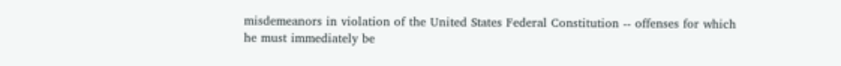misdemeanors in violation of the United States Federal Constitution -- offenses for which he must immediately be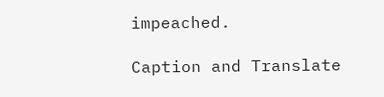impeached.

Caption and Translate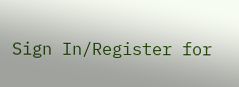Sign In/Register for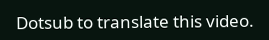Dotsub to translate this video.